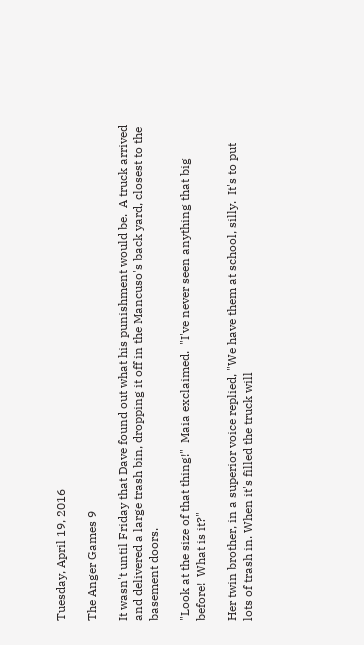Tuesday, April 19, 2016

The Anger Games 9

It wasn't until Friday that Dave found out what his punishment would be.  A truck arrived and delivered a large trash bin, dropping it off in the Mancuso's back yard, closest to the basement doors.

"Look at the size of that thing!"  Maia exclaimed.  "I've never seen anything that big before!  What is it?"

Her twin brother, in a superior voice replied, "We have them at school, silly.  It's to put lots of trash in. When it's filled the truck will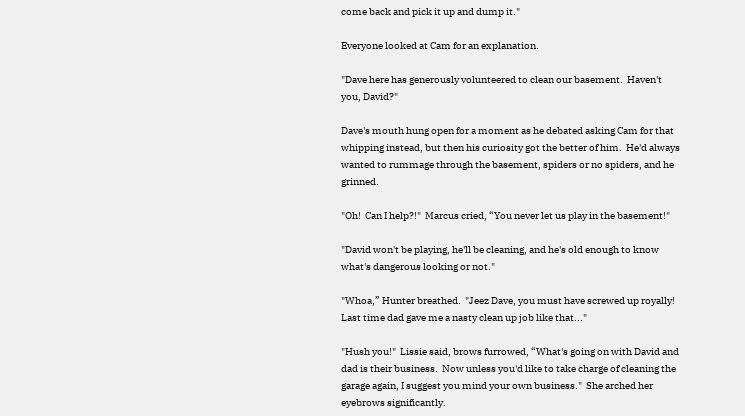come back and pick it up and dump it."

Everyone looked at Cam for an explanation.

"Dave here has generously volunteered to clean our basement.  Haven't you, David?"

Dave's mouth hung open for a moment as he debated asking Cam for that whipping instead, but then his curiosity got the better of him.  He'd always wanted to rummage through the basement, spiders or no spiders, and he grinned.

"Oh!  Can I help?!"  Marcus cried, “You never let us play in the basement!"

"David won't be playing, he'll be cleaning, and he's old enough to know what's dangerous looking or not."

"Whoa,” Hunter breathed.  "Jeez Dave, you must have screwed up royally!  Last time dad gave me a nasty clean up job like that..."

"Hush you!"  Lissie said, brows furrowed, “What's going on with David and dad is their business.  Now unless you'd like to take charge of cleaning the garage again, I suggest you mind your own business."  She arched her eyebrows significantly.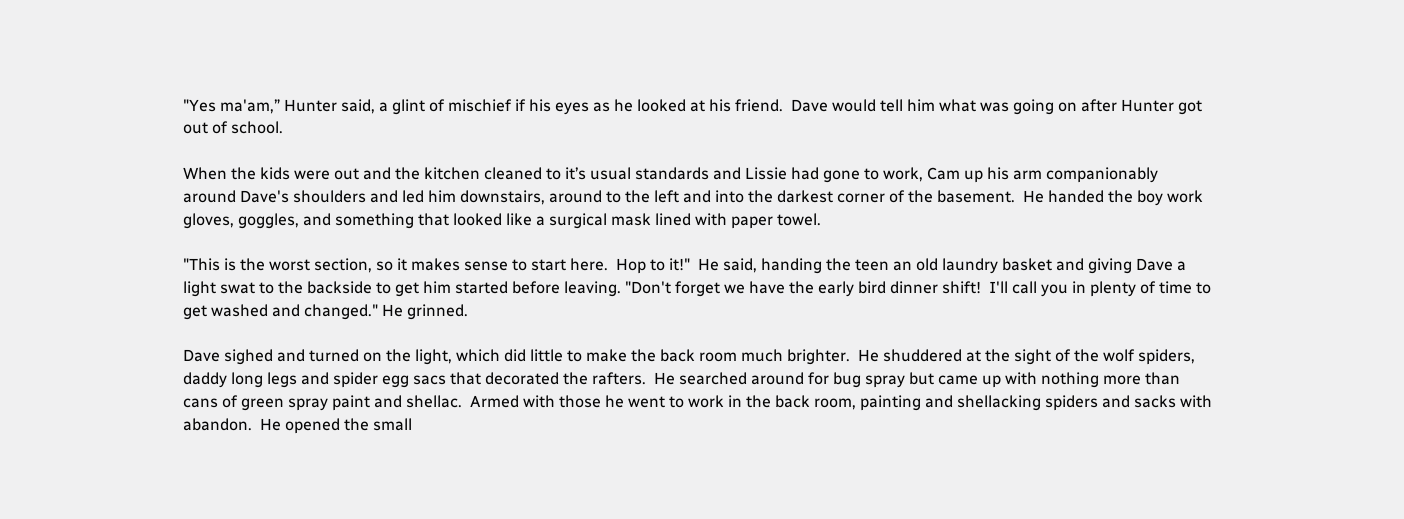"Yes ma'am,” Hunter said, a glint of mischief if his eyes as he looked at his friend.  Dave would tell him what was going on after Hunter got out of school.

When the kids were out and the kitchen cleaned to it’s usual standards and Lissie had gone to work, Cam up his arm companionably around Dave's shoulders and led him downstairs, around to the left and into the darkest corner of the basement.  He handed the boy work gloves, goggles, and something that looked like a surgical mask lined with paper towel.

"This is the worst section, so it makes sense to start here.  Hop to it!"  He said, handing the teen an old laundry basket and giving Dave a light swat to the backside to get him started before leaving. "Don't forget we have the early bird dinner shift!  I'll call you in plenty of time to get washed and changed." He grinned.

Dave sighed and turned on the light, which did little to make the back room much brighter.  He shuddered at the sight of the wolf spiders, daddy long legs and spider egg sacs that decorated the rafters.  He searched around for bug spray but came up with nothing more than cans of green spray paint and shellac.  Armed with those he went to work in the back room, painting and shellacking spiders and sacks with abandon.  He opened the small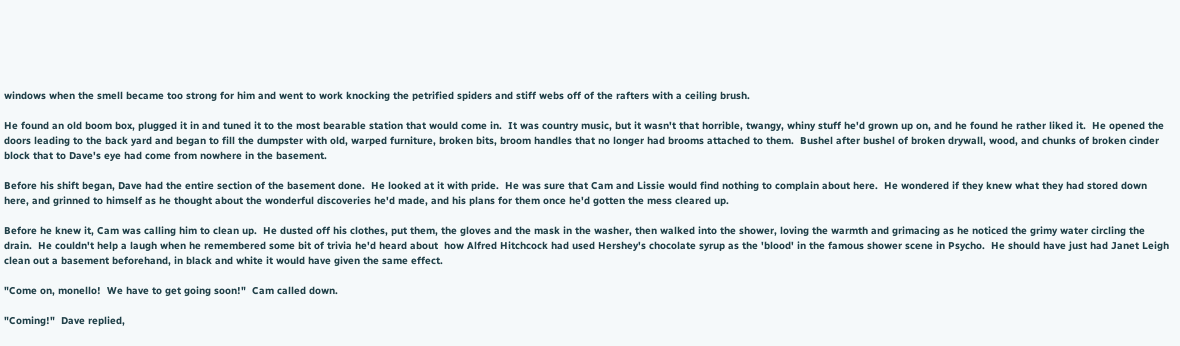windows when the smell became too strong for him and went to work knocking the petrified spiders and stiff webs off of the rafters with a ceiling brush.

He found an old boom box, plugged it in and tuned it to the most bearable station that would come in.  It was country music, but it wasn't that horrible, twangy, whiny stuff he'd grown up on, and he found he rather liked it.  He opened the doors leading to the back yard and began to fill the dumpster with old, warped furniture, broken bits, broom handles that no longer had brooms attached to them.  Bushel after bushel of broken drywall, wood, and chunks of broken cinder block that to Dave's eye had come from nowhere in the basement.

Before his shift began, Dave had the entire section of the basement done.  He looked at it with pride.  He was sure that Cam and Lissie would find nothing to complain about here.  He wondered if they knew what they had stored down here, and grinned to himself as he thought about the wonderful discoveries he'd made, and his plans for them once he'd gotten the mess cleared up.

Before he knew it, Cam was calling him to clean up.  He dusted off his clothes, put them, the gloves and the mask in the washer, then walked into the shower, loving the warmth and grimacing as he noticed the grimy water circling the drain.  He couldn't help a laugh when he remembered some bit of trivia he'd heard about  how Alfred Hitchcock had used Hershey's chocolate syrup as the 'blood' in the famous shower scene in Psycho.  He should have just had Janet Leigh clean out a basement beforehand, in black and white it would have given the same effect.

"Come on, monello!  We have to get going soon!"  Cam called down.

"Coming!"  Dave replied,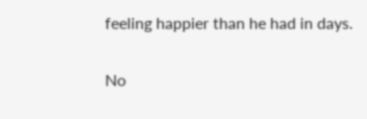feeling happier than he had in days.

No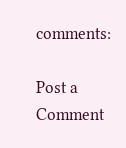comments:

Post a Comment